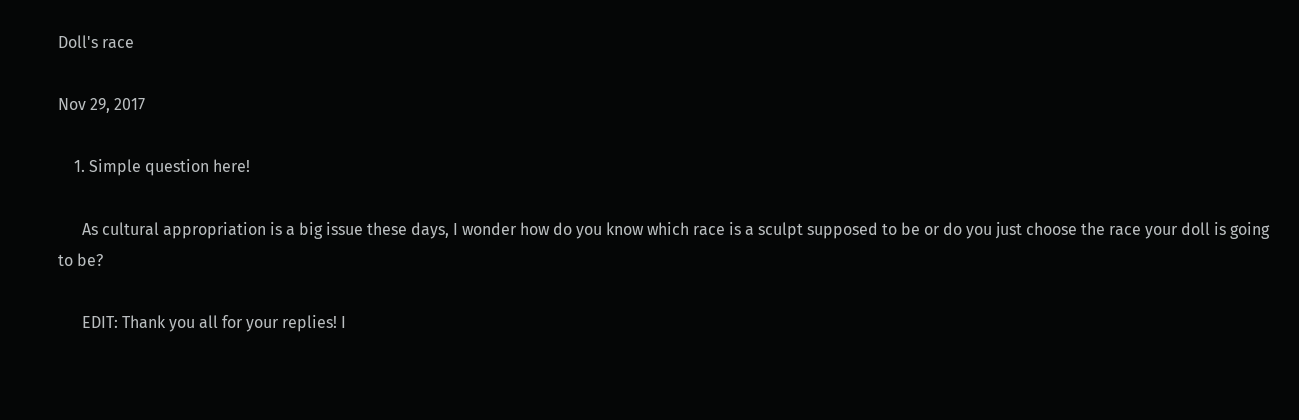Doll's race

Nov 29, 2017

    1. Simple question here!

      As cultural appropriation is a big issue these days, I wonder how do you know which race is a sculpt supposed to be or do you just choose the race your doll is going to be?

      EDIT: Thank you all for your replies! I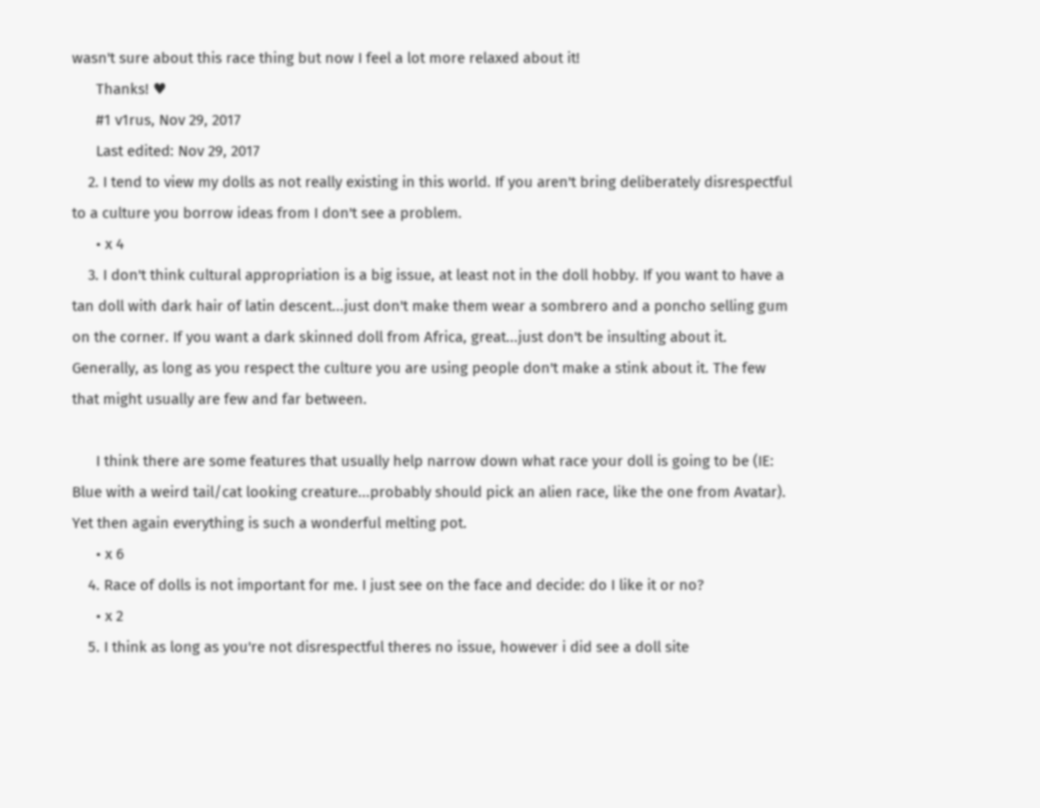wasn't sure about this race thing but now I feel a lot more relaxed about it!
      Thanks! ♥
      #1 v1rus, Nov 29, 2017
      Last edited: Nov 29, 2017
    2. I tend to view my dolls as not really existing in this world. If you aren't bring deliberately disrespectful to a culture you borrow ideas from I don't see a problem.
      • x 4
    3. I don't think cultural appropriation is a big issue, at least not in the doll hobby. If you want to have a tan doll with dark hair of latin descent...just don't make them wear a sombrero and a poncho selling gum on the corner. If you want a dark skinned doll from Africa, great...just don't be insulting about it. Generally, as long as you respect the culture you are using people don't make a stink about it. The few that might usually are few and far between.

      I think there are some features that usually help narrow down what race your doll is going to be (IE: Blue with a weird tail/cat looking creature...probably should pick an alien race, like the one from Avatar). Yet then again everything is such a wonderful melting pot.
      • x 6
    4. Race of dolls is not important for me. I just see on the face and decide: do I like it or no?
      • x 2
    5. I think as long as you're not disrespectful theres no issue, however i did see a doll site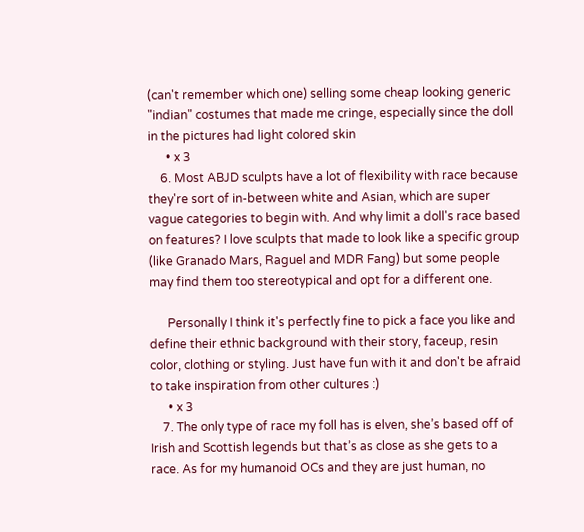(can't remember which one) selling some cheap looking generic "indian" costumes that made me cringe, especially since the doll in the pictures had light colored skin
      • x 3
    6. Most ABJD sculpts have a lot of flexibility with race because they're sort of in-between white and Asian, which are super vague categories to begin with. And why limit a doll's race based on features? I love sculpts that made to look like a specific group (like Granado Mars, Raguel and MDR Fang) but some people may find them too stereotypical and opt for a different one.

      Personally I think it's perfectly fine to pick a face you like and define their ethnic background with their story, faceup, resin color, clothing or styling. Just have fun with it and don't be afraid to take inspiration from other cultures :)
      • x 3
    7. The only type of race my foll has is elven, she’s based off of Irish and Scottish legends but that’s as close as she gets to a race. As for my humanoid OCs and they are just human, no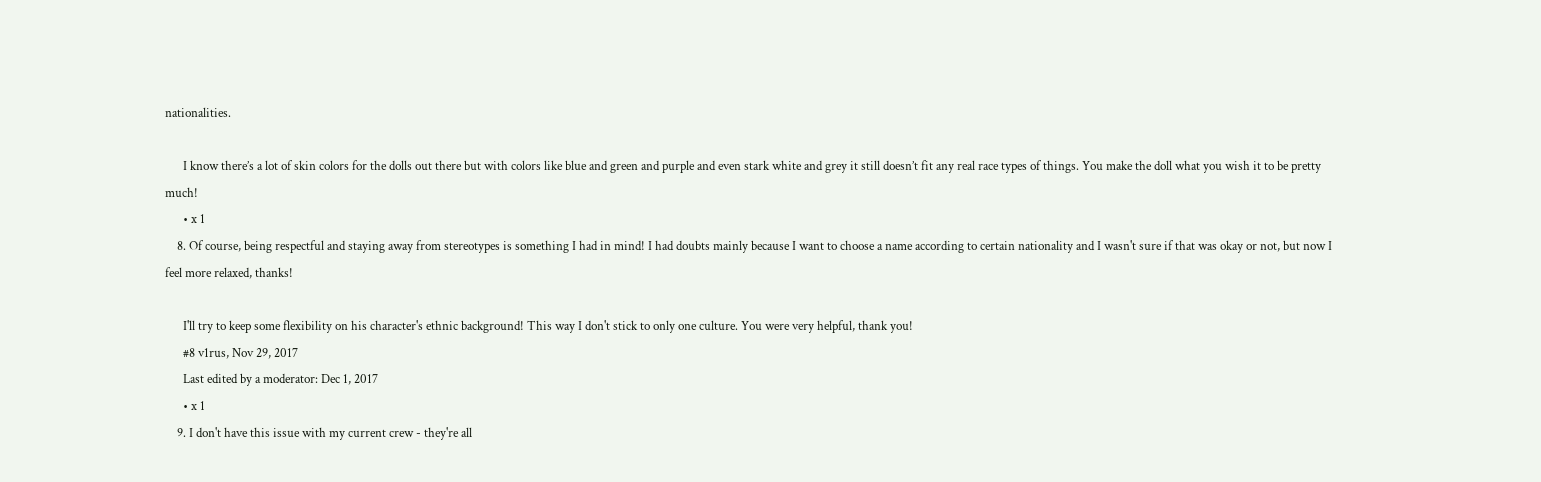nationalities.

      I know there’s a lot of skin colors for the dolls out there but with colors like blue and green and purple and even stark white and grey it still doesn’t fit any real race types of things. You make the doll what you wish it to be pretty much!
      • x 1
    8. Of course, being respectful and staying away from stereotypes is something I had in mind! I had doubts mainly because I want to choose a name according to certain nationality and I wasn't sure if that was okay or not, but now I feel more relaxed, thanks!

      I'll try to keep some flexibility on his character's ethnic background! This way I don't stick to only one culture. You were very helpful, thank you!
      #8 v1rus, Nov 29, 2017
      Last edited by a moderator: Dec 1, 2017
      • x 1
    9. I don't have this issue with my current crew - they're all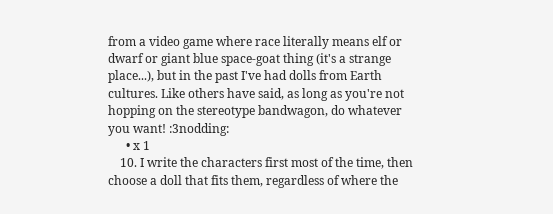from a video game where race literally means elf or dwarf or giant blue space-goat thing (it's a strange place...), but in the past I've had dolls from Earth cultures. Like others have said, as long as you're not hopping on the stereotype bandwagon, do whatever you want! :3nodding:
      • x 1
    10. I write the characters first most of the time, then choose a doll that fits them, regardless of where the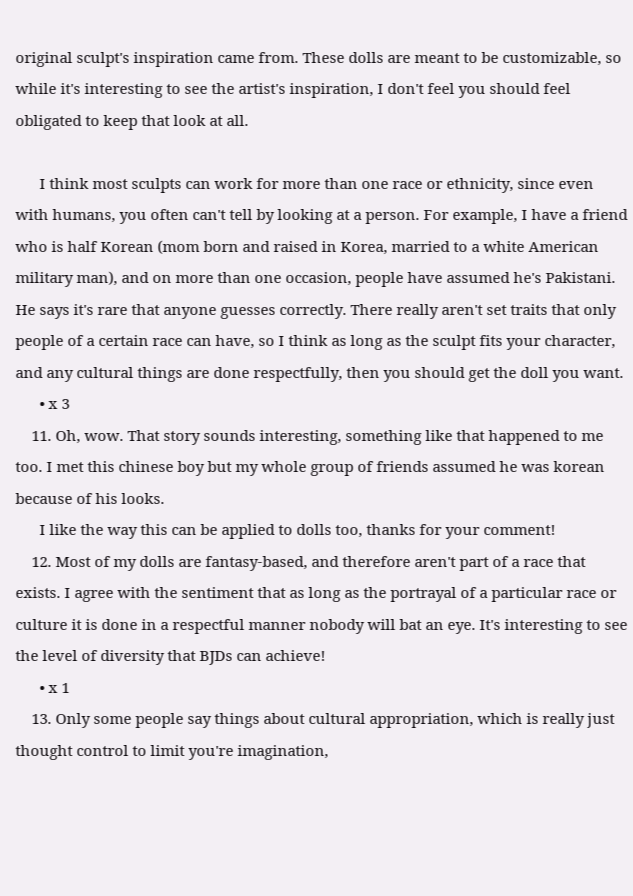original sculpt's inspiration came from. These dolls are meant to be customizable, so while it's interesting to see the artist's inspiration, I don't feel you should feel obligated to keep that look at all.

      I think most sculpts can work for more than one race or ethnicity, since even with humans, you often can't tell by looking at a person. For example, I have a friend who is half Korean (mom born and raised in Korea, married to a white American military man), and on more than one occasion, people have assumed he's Pakistani. He says it's rare that anyone guesses correctly. There really aren't set traits that only people of a certain race can have, so I think as long as the sculpt fits your character, and any cultural things are done respectfully, then you should get the doll you want.
      • x 3
    11. Oh, wow. That story sounds interesting, something like that happened to me too. I met this chinese boy but my whole group of friends assumed he was korean because of his looks.
      I like the way this can be applied to dolls too, thanks for your comment!
    12. Most of my dolls are fantasy-based, and therefore aren't part of a race that exists. I agree with the sentiment that as long as the portrayal of a particular race or culture it is done in a respectful manner nobody will bat an eye. It's interesting to see the level of diversity that BJDs can achieve!
      • x 1
    13. Only some people say things about cultural appropriation, which is really just thought control to limit you're imagination,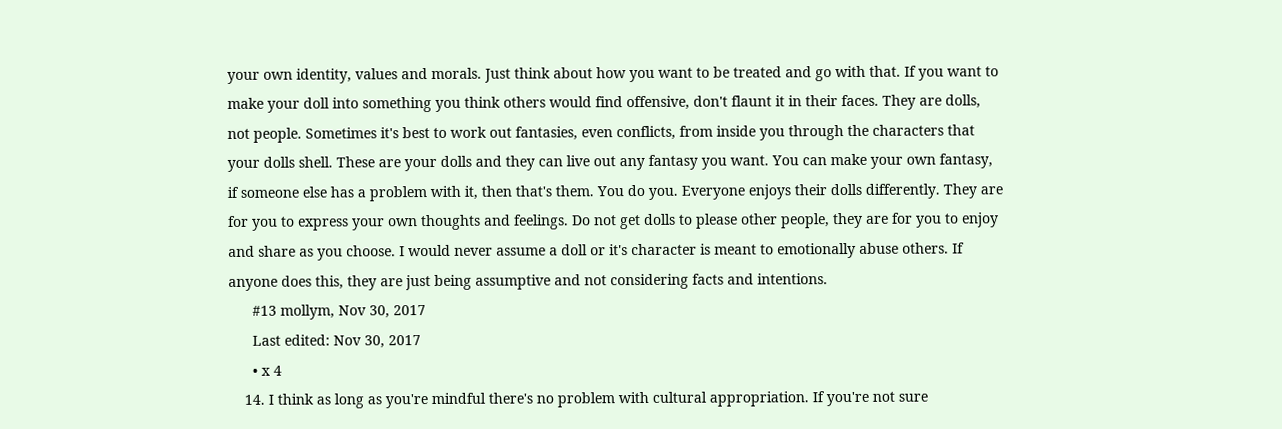your own identity, values and morals. Just think about how you want to be treated and go with that. If you want to make your doll into something you think others would find offensive, don't flaunt it in their faces. They are dolls, not people. Sometimes it's best to work out fantasies, even conflicts, from inside you through the characters that your dolls shell. These are your dolls and they can live out any fantasy you want. You can make your own fantasy, if someone else has a problem with it, then that's them. You do you. Everyone enjoys their dolls differently. They are for you to express your own thoughts and feelings. Do not get dolls to please other people, they are for you to enjoy and share as you choose. I would never assume a doll or it's character is meant to emotionally abuse others. If anyone does this, they are just being assumptive and not considering facts and intentions.
      #13 mollym, Nov 30, 2017
      Last edited: Nov 30, 2017
      • x 4
    14. I think as long as you're mindful there's no problem with cultural appropriation. If you're not sure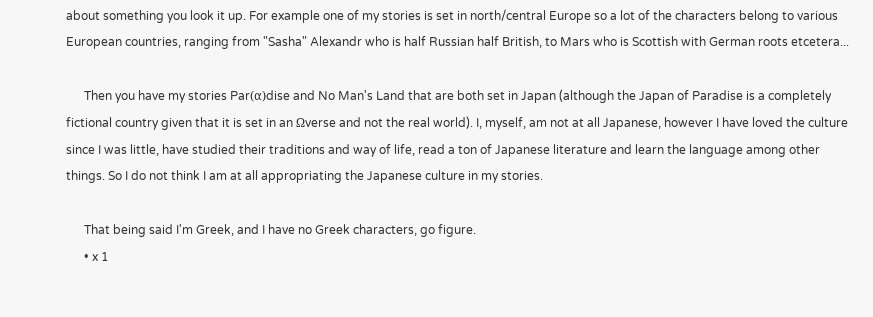about something you look it up. For example one of my stories is set in north/central Europe so a lot of the characters belong to various European countries, ranging from "Sasha" Alexandr who is half Russian half British, to Mars who is Scottish with German roots etcetera...

      Then you have my stories Par(α)dise and No Man's Land that are both set in Japan (although the Japan of Paradise is a completely fictional country given that it is set in an Ωverse and not the real world). I, myself, am not at all Japanese, however I have loved the culture since I was little, have studied their traditions and way of life, read a ton of Japanese literature and learn the language among other things. So I do not think I am at all appropriating the Japanese culture in my stories.

      That being said I'm Greek, and I have no Greek characters, go figure.
      • x 1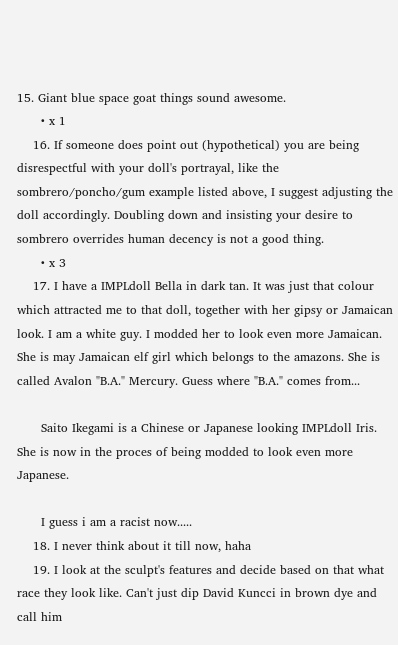15. Giant blue space goat things sound awesome.
      • x 1
    16. If someone does point out (hypothetical) you are being disrespectful with your doll's portrayal, like the sombrero/poncho/gum example listed above, I suggest adjusting the doll accordingly. Doubling down and insisting your desire to sombrero overrides human decency is not a good thing.
      • x 3
    17. I have a IMPLdoll Bella in dark tan. It was just that colour which attracted me to that doll, together with her gipsy or Jamaican look. I am a white guy. I modded her to look even more Jamaican. She is may Jamaican elf girl which belongs to the amazons. She is called Avalon "B.A." Mercury. Guess where "B.A." comes from...

      Saito Ikegami is a Chinese or Japanese looking IMPLdoll Iris. She is now in the proces of being modded to look even more Japanese.

      I guess i am a racist now.....
    18. I never think about it till now, haha
    19. I look at the sculpt's features and decide based on that what race they look like. Can't just dip David Kuncci in brown dye and call him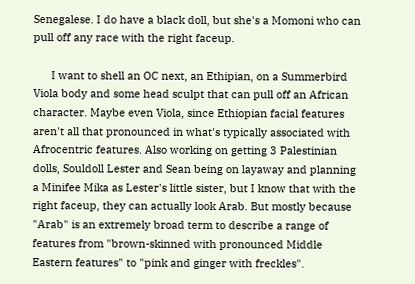Senegalese. I do have a black doll, but she's a Momoni who can pull off any race with the right faceup.

      I want to shell an OC next, an Ethipian, on a Summerbird Viola body and some head sculpt that can pull off an African character. Maybe even Viola, since Ethiopian facial features aren't all that pronounced in what's typically associated with Afrocentric features. Also working on getting 3 Palestinian dolls, Souldoll Lester and Sean being on layaway and planning a Minifee Mika as Lester's little sister, but I know that with the right faceup, they can actually look Arab. But mostly because "Arab" is an extremely broad term to describe a range of features from "brown-skinned with pronounced Middle Eastern features" to "pink and ginger with freckles".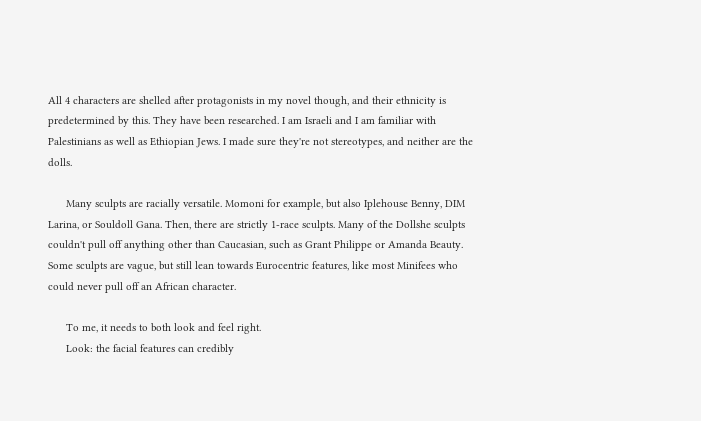All 4 characters are shelled after protagonists in my novel though, and their ethnicity is predetermined by this. They have been researched. I am Israeli and I am familiar with Palestinians as well as Ethiopian Jews. I made sure they're not stereotypes, and neither are the dolls.

      Many sculpts are racially versatile. Momoni for example, but also Iplehouse Benny, DIM Larina, or Souldoll Gana. Then, there are strictly 1-race sculpts. Many of the Dollshe sculpts couldn't pull off anything other than Caucasian, such as Grant Philippe or Amanda Beauty. Some sculpts are vague, but still lean towards Eurocentric features, like most Minifees who could never pull off an African character.

      To me, it needs to both look and feel right.
      Look: the facial features can credibly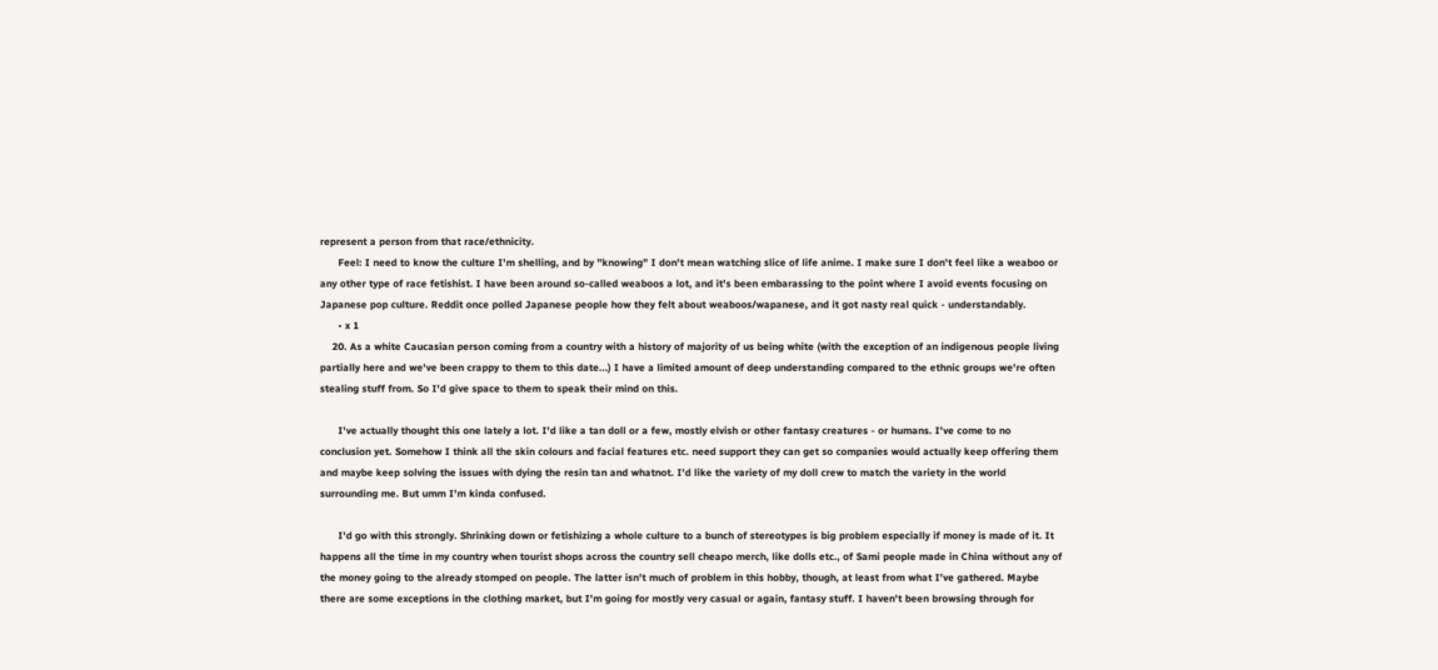represent a person from that race/ethnicity.
      Feel: I need to know the culture I'm shelling, and by "knowing" I don't mean watching slice of life anime. I make sure I don't feel like a weaboo or any other type of race fetishist. I have been around so-called weaboos a lot, and it's been embarassing to the point where I avoid events focusing on Japanese pop culture. Reddit once polled Japanese people how they felt about weaboos/wapanese, and it got nasty real quick - understandably.
      • x 1
    20. As a white Caucasian person coming from a country with a history of majority of us being white (with the exception of an indigenous people living partially here and we've been crappy to them to this date...) I have a limited amount of deep understanding compared to the ethnic groups we're often stealing stuff from. So I'd give space to them to speak their mind on this.

      I've actually thought this one lately a lot. I'd like a tan doll or a few, mostly elvish or other fantasy creatures - or humans. I've come to no conclusion yet. Somehow I think all the skin colours and facial features etc. need support they can get so companies would actually keep offering them and maybe keep solving the issues with dying the resin tan and whatnot. I'd like the variety of my doll crew to match the variety in the world surrounding me. But umm I'm kinda confused.

      I'd go with this strongly. Shrinking down or fetishizing a whole culture to a bunch of stereotypes is big problem especially if money is made of it. It happens all the time in my country when tourist shops across the country sell cheapo merch, like dolls etc., of Sami people made in China without any of the money going to the already stomped on people. The latter isn't much of problem in this hobby, though, at least from what I've gathered. Maybe there are some exceptions in the clothing market, but I'm going for mostly very casual or again, fantasy stuff. I haven't been browsing through for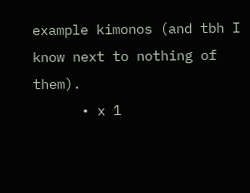example kimonos (and tbh I know next to nothing of them).
      • x 1